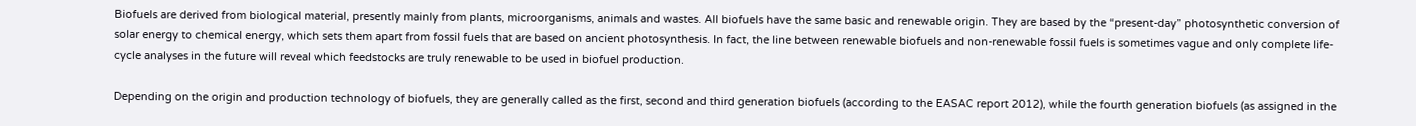Biofuels are derived from biological material, presently mainly from plants, microorganisms, animals and wastes. All biofuels have the same basic and renewable origin. They are based by the “present-day” photosynthetic conversion of solar energy to chemical energy, which sets them apart from fossil fuels that are based on ancient photosynthesis. In fact, the line between renewable biofuels and non-renewable fossil fuels is sometimes vague and only complete life-cycle analyses in the future will reveal which feedstocks are truly renewable to be used in biofuel production.

Depending on the origin and production technology of biofuels, they are generally called as the first, second and third generation biofuels (according to the EASAC report 2012), while the fourth generation biofuels (as assigned in the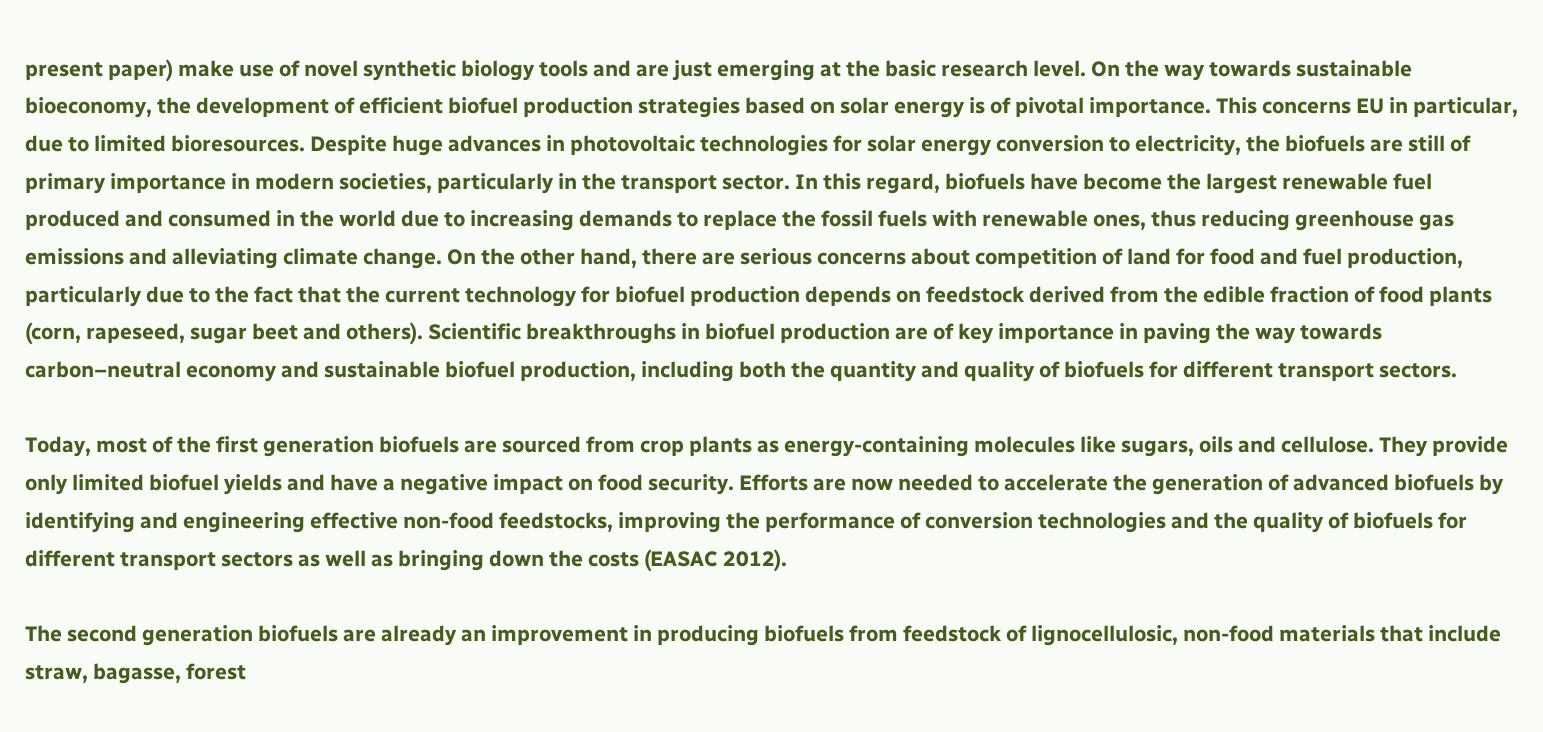present paper) make use of novel synthetic biology tools and are just emerging at the basic research level. On the way towards sustainable bioeconomy, the development of efficient biofuel production strategies based on solar energy is of pivotal importance. This concerns EU in particular, due to limited bioresources. Despite huge advances in photovoltaic technologies for solar energy conversion to electricity, the biofuels are still of primary importance in modern societies, particularly in the transport sector. In this regard, biofuels have become the largest renewable fuel produced and consumed in the world due to increasing demands to replace the fossil fuels with renewable ones, thus reducing greenhouse gas emissions and alleviating climate change. On the other hand, there are serious concerns about competition of land for food and fuel production, particularly due to the fact that the current technology for biofuel production depends on feedstock derived from the edible fraction of food plants (corn, rapeseed, sugar beet and others). Scientific breakthroughs in biofuel production are of key importance in paving the way towards carbon–neutral economy and sustainable biofuel production, including both the quantity and quality of biofuels for different transport sectors.

Today, most of the first generation biofuels are sourced from crop plants as energy-containing molecules like sugars, oils and cellulose. They provide only limited biofuel yields and have a negative impact on food security. Efforts are now needed to accelerate the generation of advanced biofuels by identifying and engineering effective non-food feedstocks, improving the performance of conversion technologies and the quality of biofuels for different transport sectors as well as bringing down the costs (EASAC 2012).

The second generation biofuels are already an improvement in producing biofuels from feedstock of lignocellulosic, non-food materials that include straw, bagasse, forest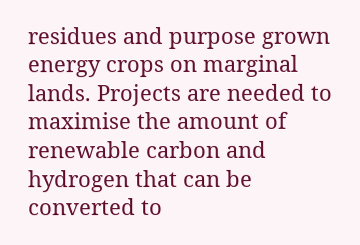residues and purpose grown energy crops on marginal lands. Projects are needed to maximise the amount of renewable carbon and hydrogen that can be converted to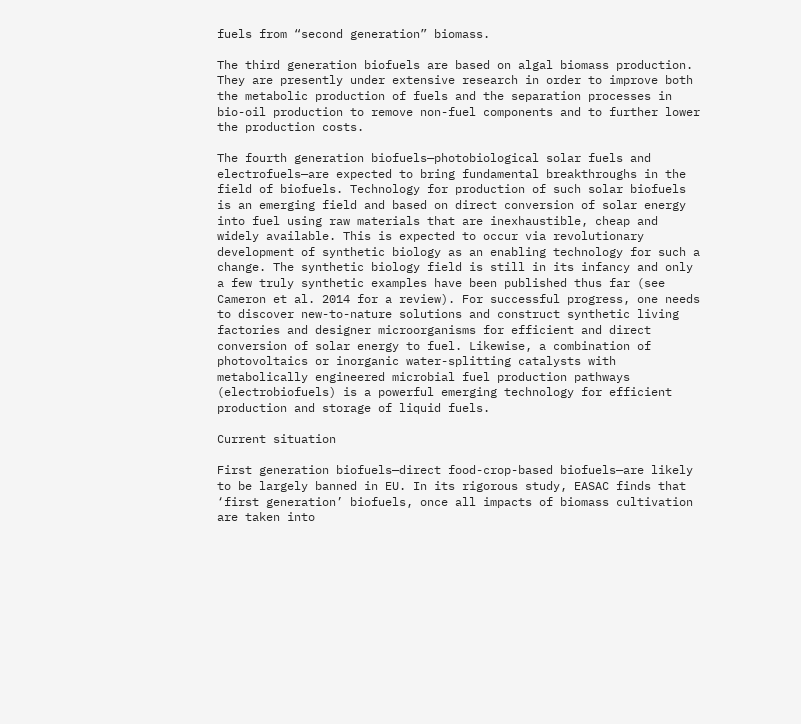fuels from “second generation” biomass.

The third generation biofuels are based on algal biomass production. They are presently under extensive research in order to improve both the metabolic production of fuels and the separation processes in bio-oil production to remove non-fuel components and to further lower the production costs.

The fourth generation biofuels—photobiological solar fuels and electrofuels—are expected to bring fundamental breakthroughs in the field of biofuels. Technology for production of such solar biofuels is an emerging field and based on direct conversion of solar energy into fuel using raw materials that are inexhaustible, cheap and widely available. This is expected to occur via revolutionary development of synthetic biology as an enabling technology for such a change. The synthetic biology field is still in its infancy and only a few truly synthetic examples have been published thus far (see Cameron et al. 2014 for a review). For successful progress, one needs to discover new-to-nature solutions and construct synthetic living factories and designer microorganisms for efficient and direct conversion of solar energy to fuel. Likewise, a combination of photovoltaics or inorganic water-splitting catalysts with metabolically engineered microbial fuel production pathways (electrobiofuels) is a powerful emerging technology for efficient production and storage of liquid fuels.

Current situation

First generation biofuels—direct food-crop-based biofuels—are likely to be largely banned in EU. In its rigorous study, EASAC finds that ‘first generation’ biofuels, once all impacts of biomass cultivation are taken into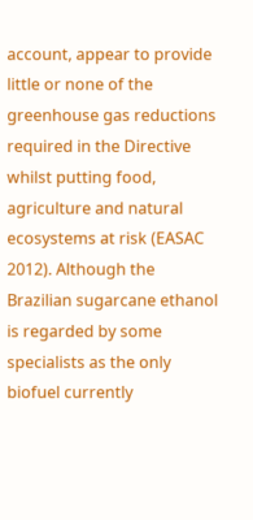account, appear to provide little or none of the greenhouse gas reductions required in the Directive whilst putting food, agriculture and natural ecosystems at risk (EASAC 2012). Although the Brazilian sugarcane ethanol is regarded by some specialists as the only biofuel currently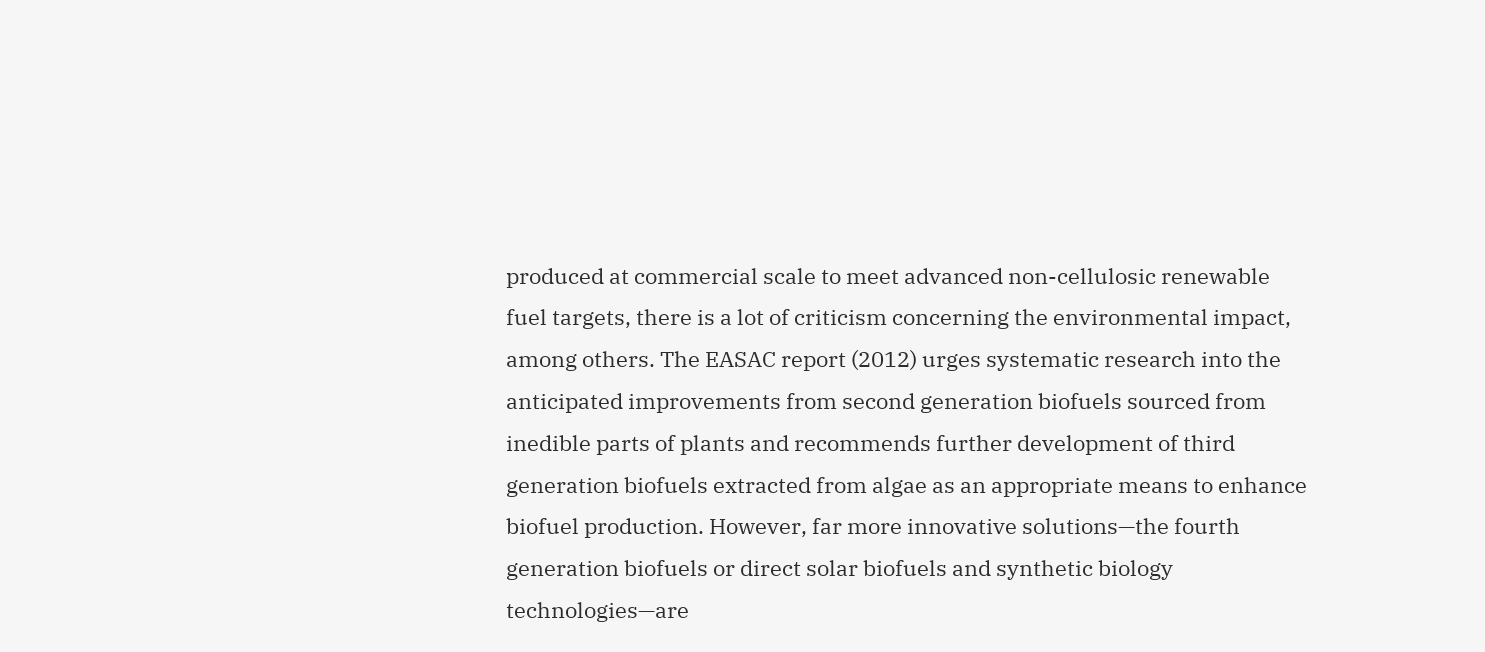produced at commercial scale to meet advanced non-cellulosic renewable fuel targets, there is a lot of criticism concerning the environmental impact, among others. The EASAC report (2012) urges systematic research into the anticipated improvements from second generation biofuels sourced from inedible parts of plants and recommends further development of third generation biofuels extracted from algae as an appropriate means to enhance biofuel production. However, far more innovative solutions—the fourth generation biofuels or direct solar biofuels and synthetic biology technologies—are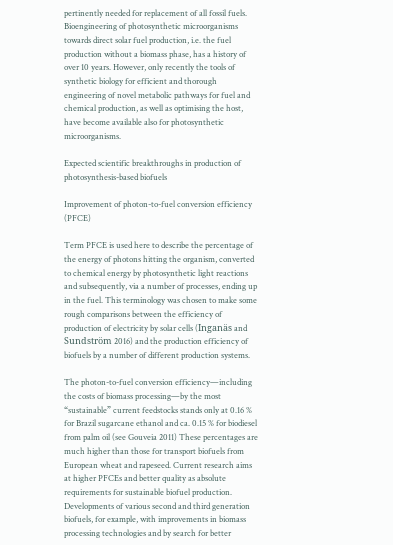pertinently needed for replacement of all fossil fuels. Bioengineering of photosynthetic microorganisms towards direct solar fuel production, i.e. the fuel production without a biomass phase, has a history of over 10 years. However, only recently the tools of synthetic biology for efficient and thorough engineering of novel metabolic pathways for fuel and chemical production, as well as optimising the host, have become available also for photosynthetic microorganisms.

Expected scientific breakthroughs in production of photosynthesis-based biofuels

Improvement of photon-to-fuel conversion efficiency (PFCE)

Term PFCE is used here to describe the percentage of the energy of photons hitting the organism, converted to chemical energy by photosynthetic light reactions and subsequently, via a number of processes, ending up in the fuel. This terminology was chosen to make some rough comparisons between the efficiency of production of electricity by solar cells (Inganäs and Sundström 2016) and the production efficiency of biofuels by a number of different production systems.

The photon-to-fuel conversion efficiency—including the costs of biomass processing—by the most “sustainable” current feedstocks stands only at 0.16 % for Brazil sugarcane ethanol and ca. 0.15 % for biodiesel from palm oil (see Gouveia 2011) These percentages are much higher than those for transport biofuels from European wheat and rapeseed. Current research aims at higher PFCEs and better quality as absolute requirements for sustainable biofuel production. Developments of various second and third generation biofuels, for example, with improvements in biomass processing technologies and by search for better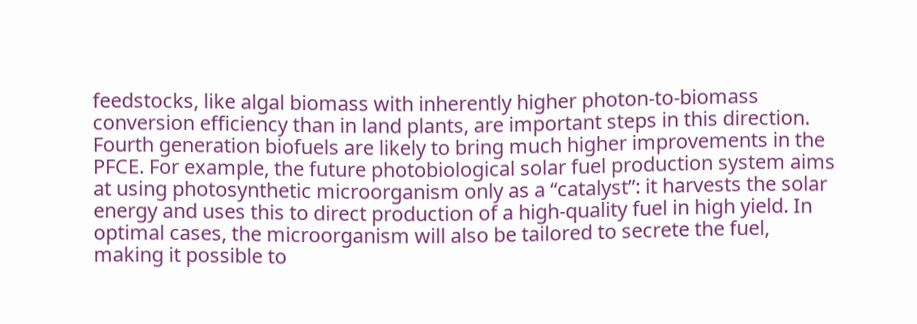feedstocks, like algal biomass with inherently higher photon-to-biomass conversion efficiency than in land plants, are important steps in this direction. Fourth generation biofuels are likely to bring much higher improvements in the PFCE. For example, the future photobiological solar fuel production system aims at using photosynthetic microorganism only as a “catalyst”: it harvests the solar energy and uses this to direct production of a high-quality fuel in high yield. In optimal cases, the microorganism will also be tailored to secrete the fuel, making it possible to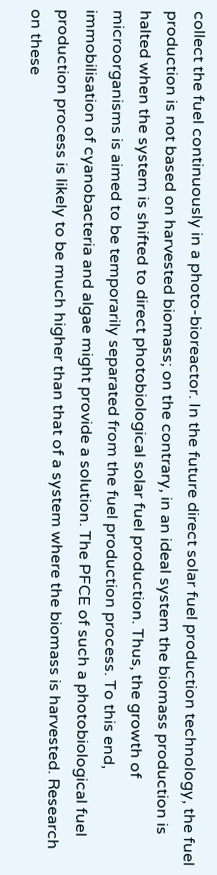collect the fuel continuously in a photo-bioreactor. In the future direct solar fuel production technology, the fuel production is not based on harvested biomass; on the contrary, in an ideal system the biomass production is halted when the system is shifted to direct photobiological solar fuel production. Thus, the growth of microorganisms is aimed to be temporarily separated from the fuel production process. To this end, immobilisation of cyanobacteria and algae might provide a solution. The PFCE of such a photobiological fuel production process is likely to be much higher than that of a system where the biomass is harvested. Research on these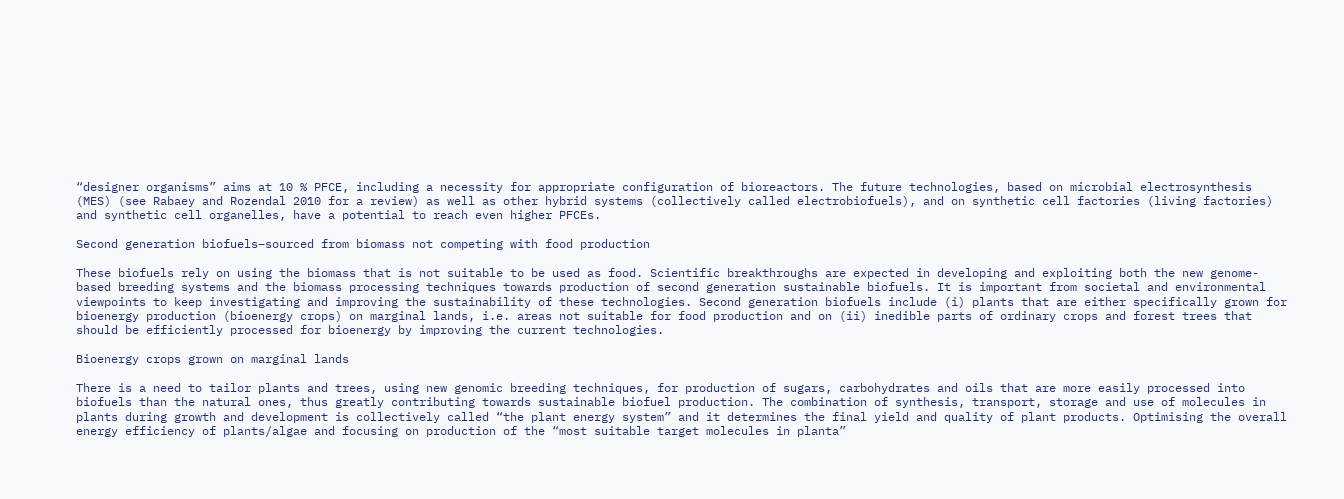“designer organisms” aims at 10 % PFCE, including a necessity for appropriate configuration of bioreactors. The future technologies, based on microbial electrosynthesis (MES) (see Rabaey and Rozendal 2010 for a review) as well as other hybrid systems (collectively called electrobiofuels), and on synthetic cell factories (living factories) and synthetic cell organelles, have a potential to reach even higher PFCEs.

Second generation biofuels–sourced from biomass not competing with food production

These biofuels rely on using the biomass that is not suitable to be used as food. Scientific breakthroughs are expected in developing and exploiting both the new genome-based breeding systems and the biomass processing techniques towards production of second generation sustainable biofuels. It is important from societal and environmental viewpoints to keep investigating and improving the sustainability of these technologies. Second generation biofuels include (i) plants that are either specifically grown for bioenergy production (bioenergy crops) on marginal lands, i.e. areas not suitable for food production and on (ii) inedible parts of ordinary crops and forest trees that should be efficiently processed for bioenergy by improving the current technologies.

Bioenergy crops grown on marginal lands

There is a need to tailor plants and trees, using new genomic breeding techniques, for production of sugars, carbohydrates and oils that are more easily processed into biofuels than the natural ones, thus greatly contributing towards sustainable biofuel production. The combination of synthesis, transport, storage and use of molecules in plants during growth and development is collectively called “the plant energy system” and it determines the final yield and quality of plant products. Optimising the overall energy efficiency of plants/algae and focusing on production of the “most suitable target molecules in planta”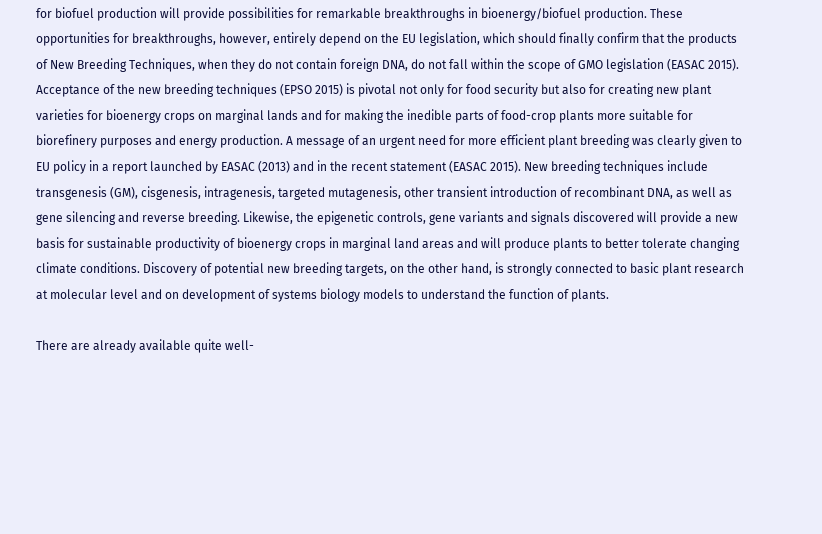for biofuel production will provide possibilities for remarkable breakthroughs in bioenergy/biofuel production. These opportunities for breakthroughs, however, entirely depend on the EU legislation, which should finally confirm that the products of New Breeding Techniques, when they do not contain foreign DNA, do not fall within the scope of GMO legislation (EASAC 2015). Acceptance of the new breeding techniques (EPSO 2015) is pivotal not only for food security but also for creating new plant varieties for bioenergy crops on marginal lands and for making the inedible parts of food-crop plants more suitable for biorefinery purposes and energy production. A message of an urgent need for more efficient plant breeding was clearly given to EU policy in a report launched by EASAC (2013) and in the recent statement (EASAC 2015). New breeding techniques include transgenesis (GM), cisgenesis, intragenesis, targeted mutagenesis, other transient introduction of recombinant DNA, as well as gene silencing and reverse breeding. Likewise, the epigenetic controls, gene variants and signals discovered will provide a new basis for sustainable productivity of bioenergy crops in marginal land areas and will produce plants to better tolerate changing climate conditions. Discovery of potential new breeding targets, on the other hand, is strongly connected to basic plant research at molecular level and on development of systems biology models to understand the function of plants.

There are already available quite well-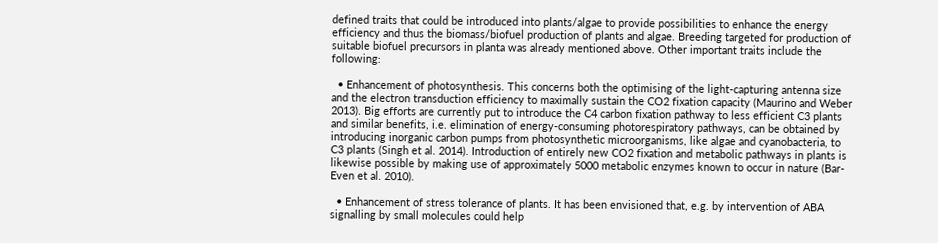defined traits that could be introduced into plants/algae to provide possibilities to enhance the energy efficiency and thus the biomass/biofuel production of plants and algae. Breeding targeted for production of suitable biofuel precursors in planta was already mentioned above. Other important traits include the following:

  • Enhancement of photosynthesis. This concerns both the optimising of the light-capturing antenna size and the electron transduction efficiency to maximally sustain the CO2 fixation capacity (Maurino and Weber 2013). Big efforts are currently put to introduce the C4 carbon fixation pathway to less efficient C3 plants and similar benefits, i.e. elimination of energy-consuming photorespiratory pathways, can be obtained by introducing inorganic carbon pumps from photosynthetic microorganisms, like algae and cyanobacteria, to C3 plants (Singh et al. 2014). Introduction of entirely new CO2 fixation and metabolic pathways in plants is likewise possible by making use of approximately 5000 metabolic enzymes known to occur in nature (Bar-Even et al. 2010).

  • Enhancement of stress tolerance of plants. It has been envisioned that, e.g. by intervention of ABA signalling by small molecules could help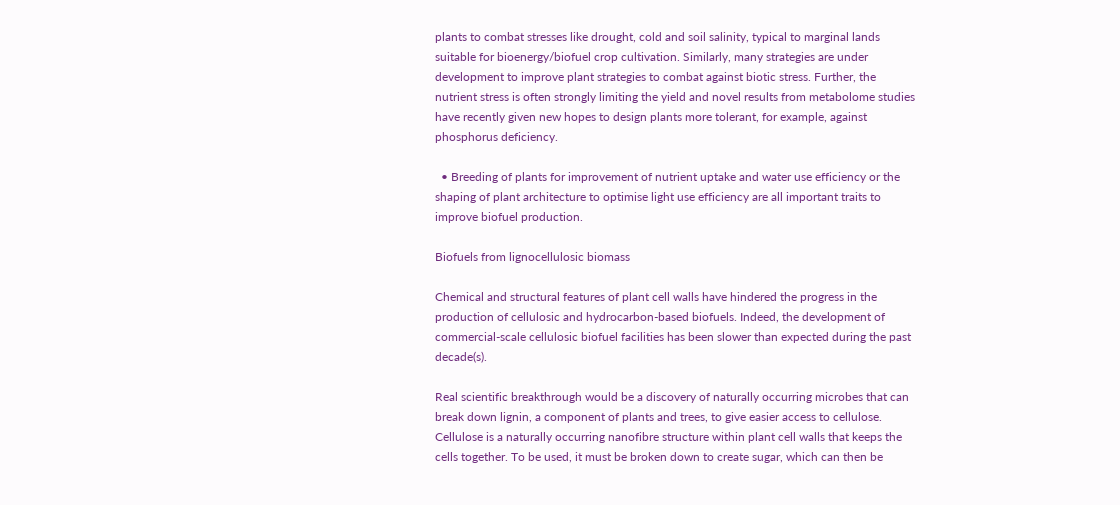plants to combat stresses like drought, cold and soil salinity, typical to marginal lands suitable for bioenergy/biofuel crop cultivation. Similarly, many strategies are under development to improve plant strategies to combat against biotic stress. Further, the nutrient stress is often strongly limiting the yield and novel results from metabolome studies have recently given new hopes to design plants more tolerant, for example, against phosphorus deficiency.

  • Breeding of plants for improvement of nutrient uptake and water use efficiency or the shaping of plant architecture to optimise light use efficiency are all important traits to improve biofuel production.

Biofuels from lignocellulosic biomass

Chemical and structural features of plant cell walls have hindered the progress in the production of cellulosic and hydrocarbon-based biofuels. Indeed, the development of commercial-scale cellulosic biofuel facilities has been slower than expected during the past decade(s).

Real scientific breakthrough would be a discovery of naturally occurring microbes that can break down lignin, a component of plants and trees, to give easier access to cellulose. Cellulose is a naturally occurring nanofibre structure within plant cell walls that keeps the cells together. To be used, it must be broken down to create sugar, which can then be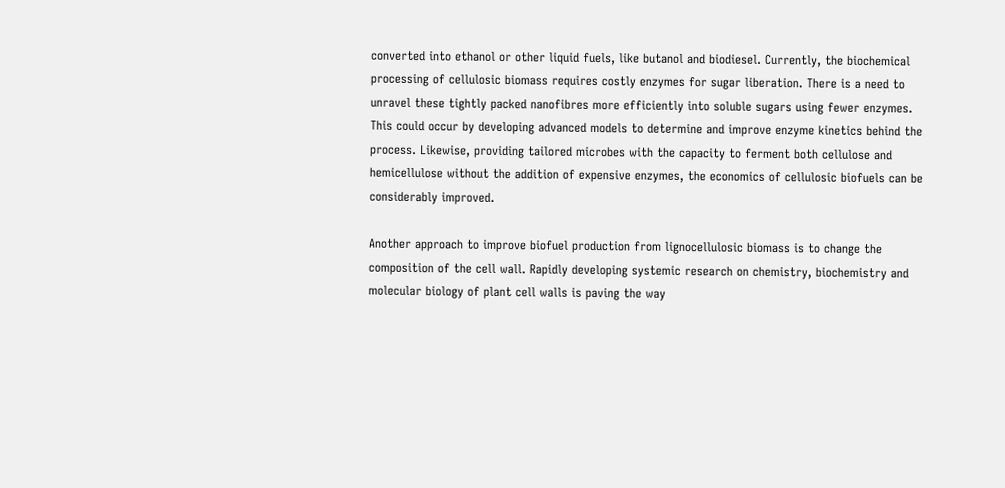converted into ethanol or other liquid fuels, like butanol and biodiesel. Currently, the biochemical processing of cellulosic biomass requires costly enzymes for sugar liberation. There is a need to unravel these tightly packed nanofibres more efficiently into soluble sugars using fewer enzymes. This could occur by developing advanced models to determine and improve enzyme kinetics behind the process. Likewise, providing tailored microbes with the capacity to ferment both cellulose and hemicellulose without the addition of expensive enzymes, the economics of cellulosic biofuels can be considerably improved.

Another approach to improve biofuel production from lignocellulosic biomass is to change the composition of the cell wall. Rapidly developing systemic research on chemistry, biochemistry and molecular biology of plant cell walls is paving the way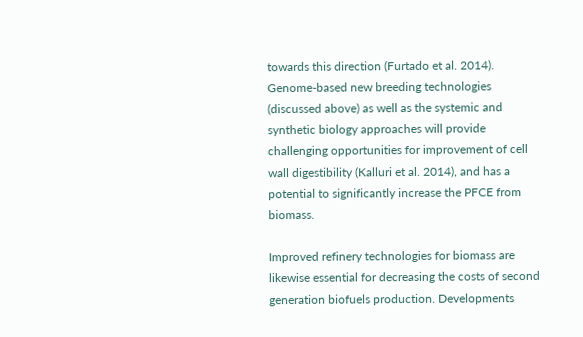towards this direction (Furtado et al. 2014). Genome-based new breeding technologies (discussed above) as well as the systemic and synthetic biology approaches will provide challenging opportunities for improvement of cell wall digestibility (Kalluri et al. 2014), and has a potential to significantly increase the PFCE from biomass.

Improved refinery technologies for biomass are likewise essential for decreasing the costs of second generation biofuels production. Developments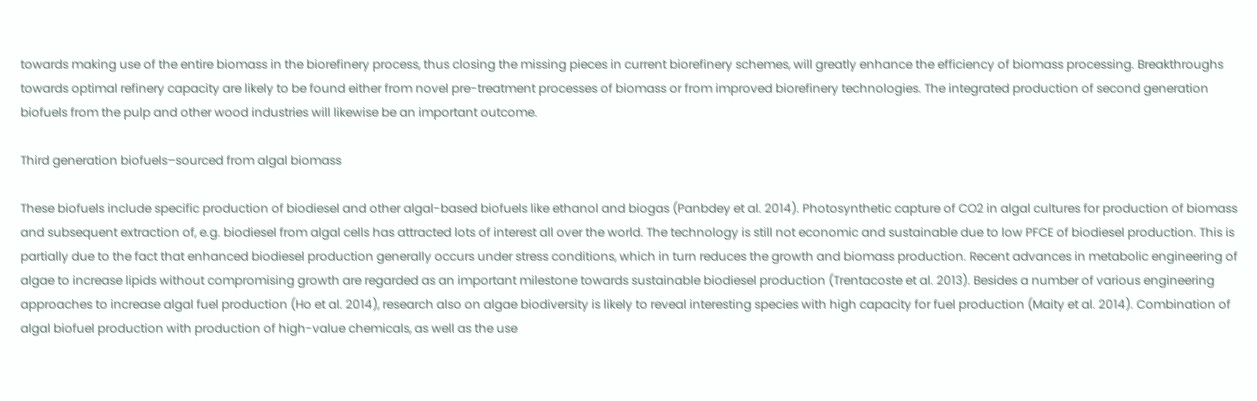towards making use of the entire biomass in the biorefinery process, thus closing the missing pieces in current biorefinery schemes, will greatly enhance the efficiency of biomass processing. Breakthroughs towards optimal refinery capacity are likely to be found either from novel pre-treatment processes of biomass or from improved biorefinery technologies. The integrated production of second generation biofuels from the pulp and other wood industries will likewise be an important outcome.

Third generation biofuels–sourced from algal biomass

These biofuels include specific production of biodiesel and other algal-based biofuels like ethanol and biogas (Panbdey et al. 2014). Photosynthetic capture of CO2 in algal cultures for production of biomass and subsequent extraction of, e.g. biodiesel from algal cells has attracted lots of interest all over the world. The technology is still not economic and sustainable due to low PFCE of biodiesel production. This is partially due to the fact that enhanced biodiesel production generally occurs under stress conditions, which in turn reduces the growth and biomass production. Recent advances in metabolic engineering of algae to increase lipids without compromising growth are regarded as an important milestone towards sustainable biodiesel production (Trentacoste et al. 2013). Besides a number of various engineering approaches to increase algal fuel production (Ho et al. 2014), research also on algae biodiversity is likely to reveal interesting species with high capacity for fuel production (Maity et al. 2014). Combination of algal biofuel production with production of high-value chemicals, as well as the use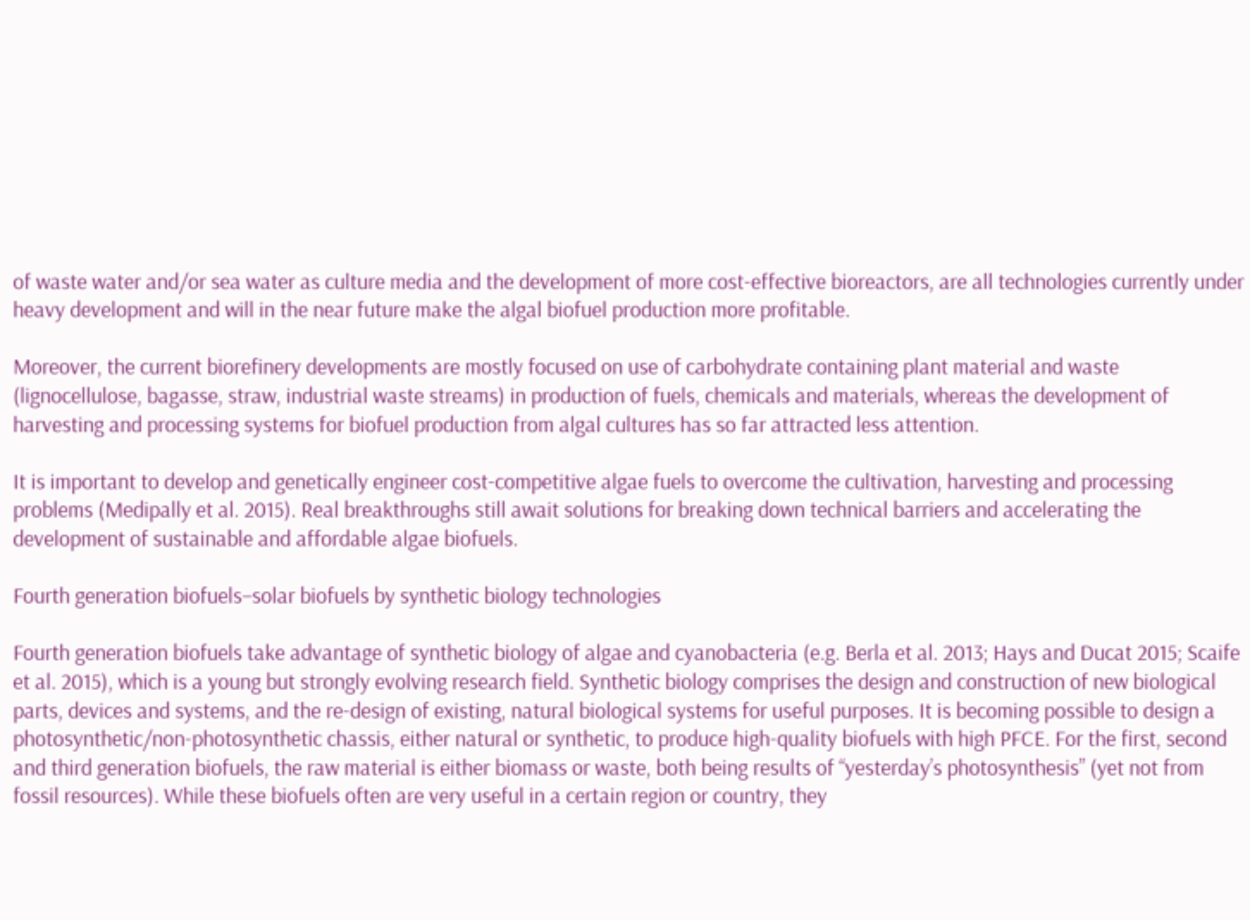of waste water and/or sea water as culture media and the development of more cost-effective bioreactors, are all technologies currently under heavy development and will in the near future make the algal biofuel production more profitable.

Moreover, the current biorefinery developments are mostly focused on use of carbohydrate containing plant material and waste (lignocellulose, bagasse, straw, industrial waste streams) in production of fuels, chemicals and materials, whereas the development of harvesting and processing systems for biofuel production from algal cultures has so far attracted less attention.

It is important to develop and genetically engineer cost-competitive algae fuels to overcome the cultivation, harvesting and processing problems (Medipally et al. 2015). Real breakthroughs still await solutions for breaking down technical barriers and accelerating the development of sustainable and affordable algae biofuels.

Fourth generation biofuels–solar biofuels by synthetic biology technologies

Fourth generation biofuels take advantage of synthetic biology of algae and cyanobacteria (e.g. Berla et al. 2013; Hays and Ducat 2015; Scaife et al. 2015), which is a young but strongly evolving research field. Synthetic biology comprises the design and construction of new biological parts, devices and systems, and the re-design of existing, natural biological systems for useful purposes. It is becoming possible to design a photosynthetic/non-photosynthetic chassis, either natural or synthetic, to produce high-quality biofuels with high PFCE. For the first, second and third generation biofuels, the raw material is either biomass or waste, both being results of “yesterday’s photosynthesis” (yet not from fossil resources). While these biofuels often are very useful in a certain region or country, they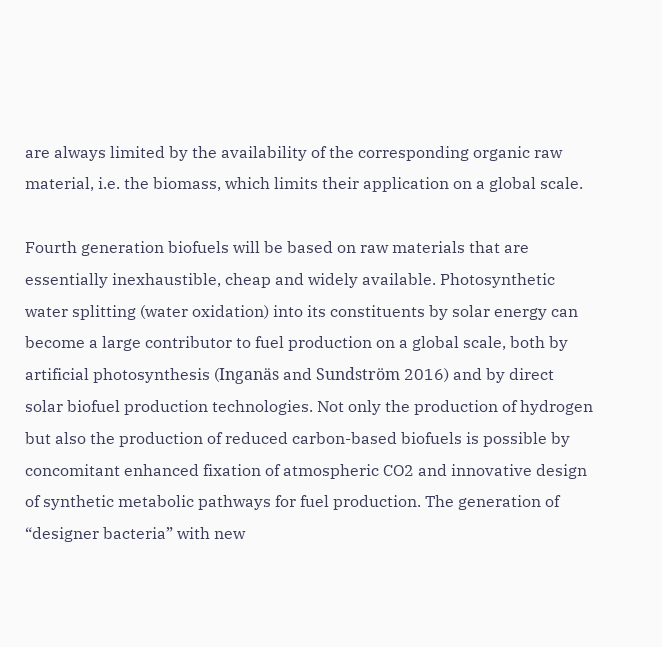are always limited by the availability of the corresponding organic raw material, i.e. the biomass, which limits their application on a global scale.

Fourth generation biofuels will be based on raw materials that are essentially inexhaustible, cheap and widely available. Photosynthetic water splitting (water oxidation) into its constituents by solar energy can become a large contributor to fuel production on a global scale, both by artificial photosynthesis (Inganäs and Sundström 2016) and by direct solar biofuel production technologies. Not only the production of hydrogen but also the production of reduced carbon-based biofuels is possible by concomitant enhanced fixation of atmospheric CO2 and innovative design of synthetic metabolic pathways for fuel production. The generation of “designer bacteria” with new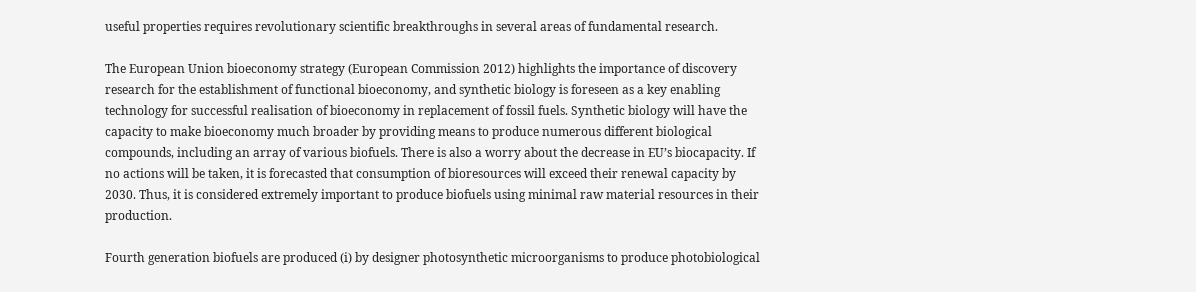useful properties requires revolutionary scientific breakthroughs in several areas of fundamental research.

The European Union bioeconomy strategy (European Commission 2012) highlights the importance of discovery research for the establishment of functional bioeconomy, and synthetic biology is foreseen as a key enabling technology for successful realisation of bioeconomy in replacement of fossil fuels. Synthetic biology will have the capacity to make bioeconomy much broader by providing means to produce numerous different biological compounds, including an array of various biofuels. There is also a worry about the decrease in EU’s biocapacity. If no actions will be taken, it is forecasted that consumption of bioresources will exceed their renewal capacity by 2030. Thus, it is considered extremely important to produce biofuels using minimal raw material resources in their production.

Fourth generation biofuels are produced (i) by designer photosynthetic microorganisms to produce photobiological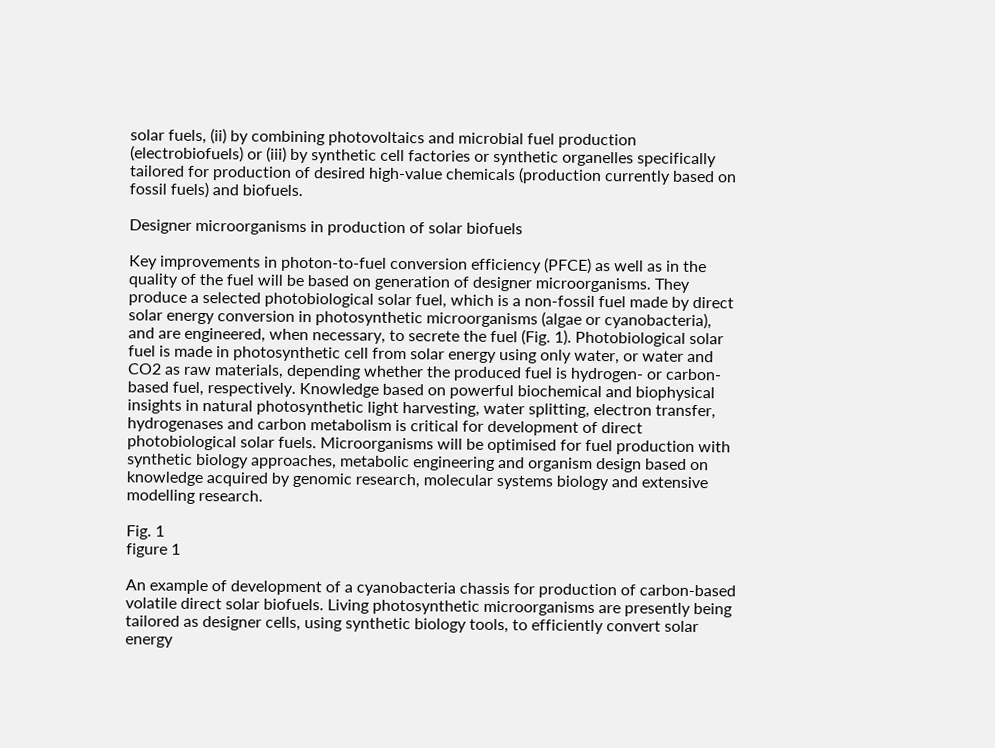solar fuels, (ii) by combining photovoltaics and microbial fuel production (electrobiofuels) or (iii) by synthetic cell factories or synthetic organelles specifically tailored for production of desired high-value chemicals (production currently based on fossil fuels) and biofuels.

Designer microorganisms in production of solar biofuels

Key improvements in photon-to-fuel conversion efficiency (PFCE) as well as in the quality of the fuel will be based on generation of designer microorganisms. They produce a selected photobiological solar fuel, which is a non-fossil fuel made by direct solar energy conversion in photosynthetic microorganisms (algae or cyanobacteria), and are engineered, when necessary, to secrete the fuel (Fig. 1). Photobiological solar fuel is made in photosynthetic cell from solar energy using only water, or water and CO2 as raw materials, depending whether the produced fuel is hydrogen- or carbon-based fuel, respectively. Knowledge based on powerful biochemical and biophysical insights in natural photosynthetic light harvesting, water splitting, electron transfer, hydrogenases and carbon metabolism is critical for development of direct photobiological solar fuels. Microorganisms will be optimised for fuel production with synthetic biology approaches, metabolic engineering and organism design based on knowledge acquired by genomic research, molecular systems biology and extensive modelling research.

Fig. 1
figure 1

An example of development of a cyanobacteria chassis for production of carbon-based volatile direct solar biofuels. Living photosynthetic microorganisms are presently being tailored as designer cells, using synthetic biology tools, to efficiently convert solar energy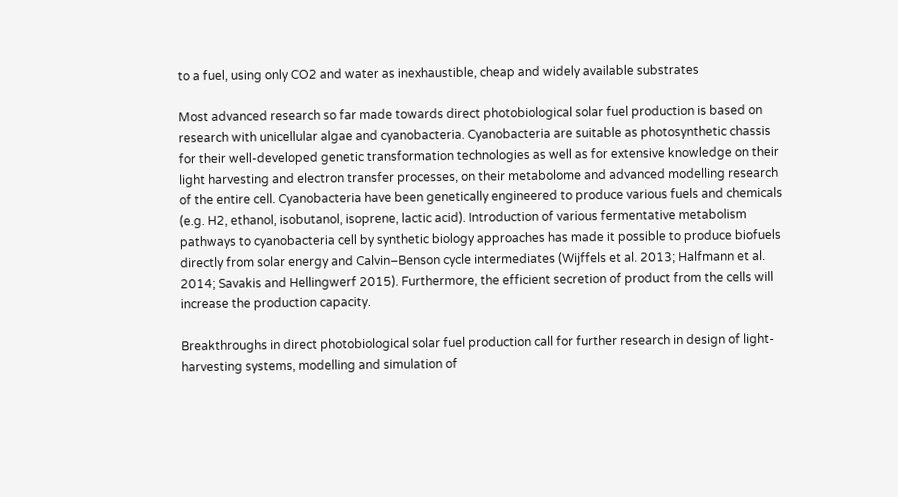to a fuel, using only CO2 and water as inexhaustible, cheap and widely available substrates

Most advanced research so far made towards direct photobiological solar fuel production is based on research with unicellular algae and cyanobacteria. Cyanobacteria are suitable as photosynthetic chassis for their well-developed genetic transformation technologies as well as for extensive knowledge on their light harvesting and electron transfer processes, on their metabolome and advanced modelling research of the entire cell. Cyanobacteria have been genetically engineered to produce various fuels and chemicals (e.g. H2, ethanol, isobutanol, isoprene, lactic acid). Introduction of various fermentative metabolism pathways to cyanobacteria cell by synthetic biology approaches has made it possible to produce biofuels directly from solar energy and Calvin–Benson cycle intermediates (Wijffels et al. 2013; Halfmann et al. 2014; Savakis and Hellingwerf 2015). Furthermore, the efficient secretion of product from the cells will increase the production capacity.

Breakthroughs in direct photobiological solar fuel production call for further research in design of light-harvesting systems, modelling and simulation of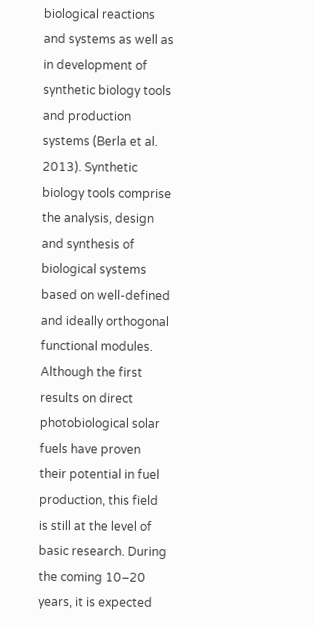biological reactions and systems as well as in development of synthetic biology tools and production systems (Berla et al. 2013). Synthetic biology tools comprise the analysis, design and synthesis of biological systems based on well-defined and ideally orthogonal functional modules. Although the first results on direct photobiological solar fuels have proven their potential in fuel production, this field is still at the level of basic research. During the coming 10–20 years, it is expected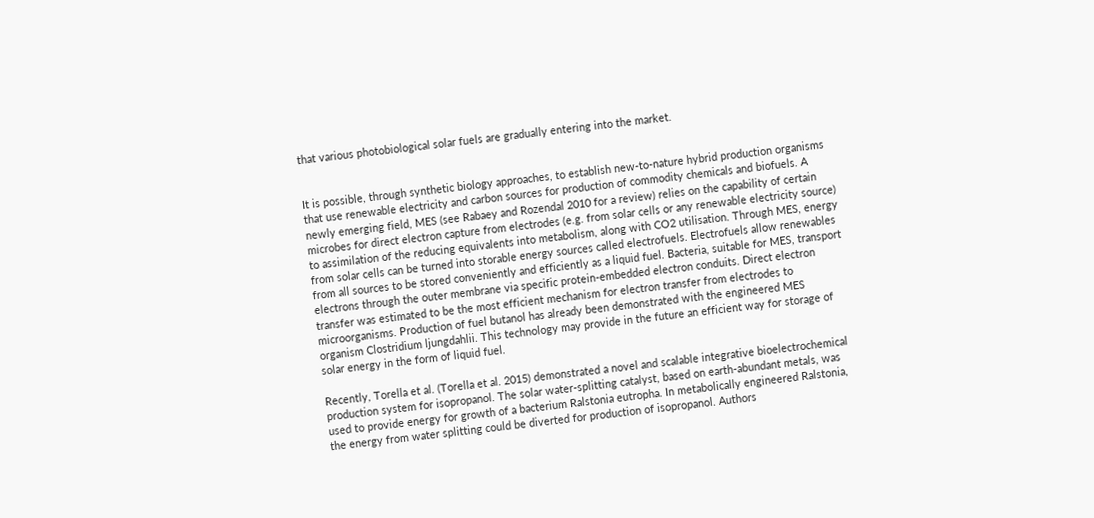that various photobiological solar fuels are gradually entering into the market.


It is possible, through synthetic biology approaches, to establish new-to-nature hybrid production organisms that use renewable electricity and carbon sources for production of commodity chemicals and biofuels. A newly emerging field, MES (see Rabaey and Rozendal 2010 for a review) relies on the capability of certain microbes for direct electron capture from electrodes (e.g. from solar cells or any renewable electricity source) to assimilation of the reducing equivalents into metabolism, along with CO2 utilisation. Through MES, energy from solar cells can be turned into storable energy sources called electrofuels. Electrofuels allow renewables from all sources to be stored conveniently and efficiently as a liquid fuel. Bacteria, suitable for MES, transport electrons through the outer membrane via specific protein-embedded electron conduits. Direct electron transfer was estimated to be the most efficient mechanism for electron transfer from electrodes to microorganisms. Production of fuel butanol has already been demonstrated with the engineered MES organism Clostridium ljungdahlii. This technology may provide in the future an efficient way for storage of solar energy in the form of liquid fuel.

Recently, Torella et al. (Torella et al. 2015) demonstrated a novel and scalable integrative bioelectrochemical production system for isopropanol. The solar water-splitting catalyst, based on earth-abundant metals, was used to provide energy for growth of a bacterium Ralstonia eutropha. In metabolically engineered Ralstonia, the energy from water splitting could be diverted for production of isopropanol. Authors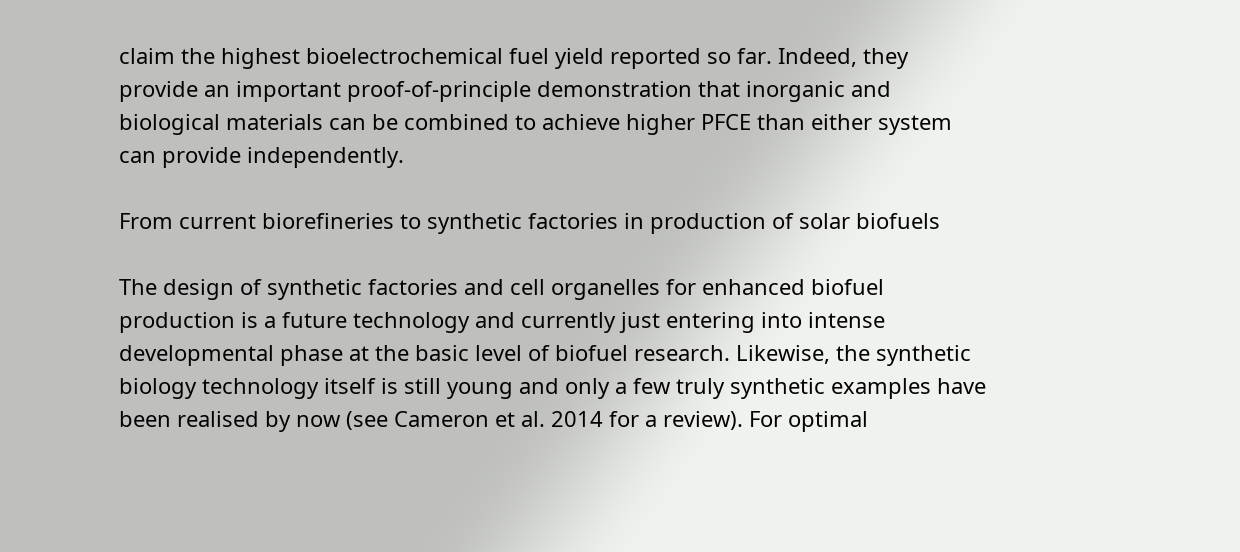claim the highest bioelectrochemical fuel yield reported so far. Indeed, they provide an important proof-of-principle demonstration that inorganic and biological materials can be combined to achieve higher PFCE than either system can provide independently.

From current biorefineries to synthetic factories in production of solar biofuels

The design of synthetic factories and cell organelles for enhanced biofuel production is a future technology and currently just entering into intense developmental phase at the basic level of biofuel research. Likewise, the synthetic biology technology itself is still young and only a few truly synthetic examples have been realised by now (see Cameron et al. 2014 for a review). For optimal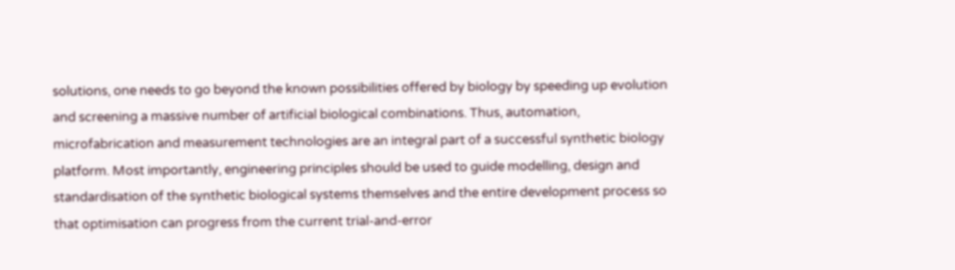solutions, one needs to go beyond the known possibilities offered by biology by speeding up evolution and screening a massive number of artificial biological combinations. Thus, automation, microfabrication and measurement technologies are an integral part of a successful synthetic biology platform. Most importantly, engineering principles should be used to guide modelling, design and standardisation of the synthetic biological systems themselves and the entire development process so that optimisation can progress from the current trial-and-error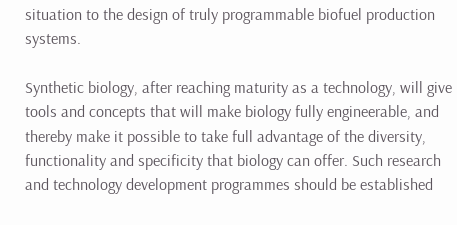situation to the design of truly programmable biofuel production systems.

Synthetic biology, after reaching maturity as a technology, will give tools and concepts that will make biology fully engineerable, and thereby make it possible to take full advantage of the diversity, functionality and specificity that biology can offer. Such research and technology development programmes should be established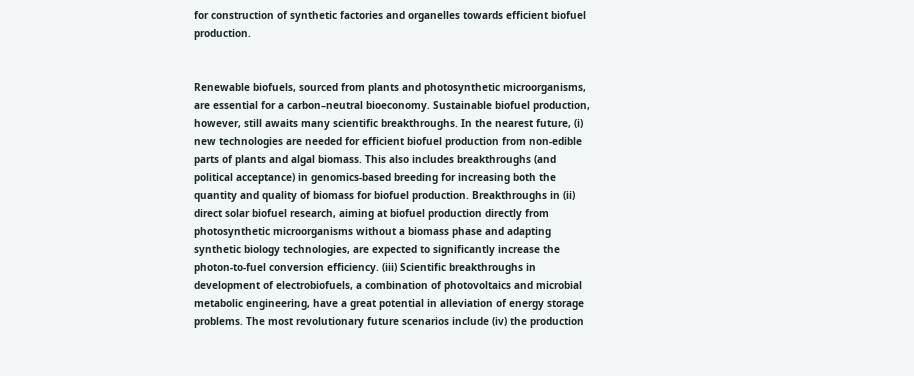for construction of synthetic factories and organelles towards efficient biofuel production.


Renewable biofuels, sourced from plants and photosynthetic microorganisms, are essential for a carbon–neutral bioeconomy. Sustainable biofuel production, however, still awaits many scientific breakthroughs. In the nearest future, (i) new technologies are needed for efficient biofuel production from non-edible parts of plants and algal biomass. This also includes breakthroughs (and political acceptance) in genomics-based breeding for increasing both the quantity and quality of biomass for biofuel production. Breakthroughs in (ii) direct solar biofuel research, aiming at biofuel production directly from photosynthetic microorganisms without a biomass phase and adapting synthetic biology technologies, are expected to significantly increase the photon-to-fuel conversion efficiency. (iii) Scientific breakthroughs in development of electrobiofuels, a combination of photovoltaics and microbial metabolic engineering, have a great potential in alleviation of energy storage problems. The most revolutionary future scenarios include (iv) the production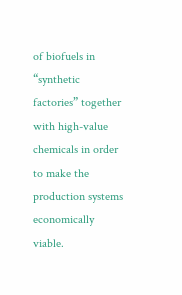of biofuels in “synthetic factories” together with high-value chemicals in order to make the production systems economically viable.